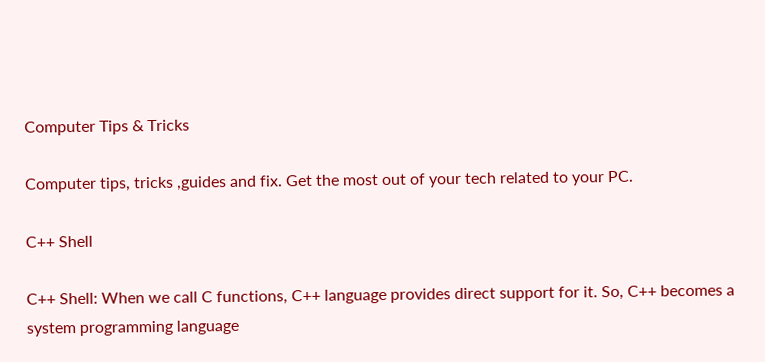Computer Tips & Tricks

Computer tips, tricks ,guides and fix. Get the most out of your tech related to your PC.

C++ Shell

C++ Shell: When we call C functions, C++ language provides direct support for it. So, C++ becomes a system programming language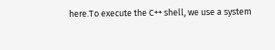here.To execute the C++ shell, we use a system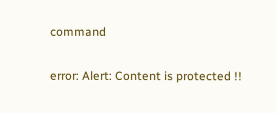command

error: Alert: Content is protected !!